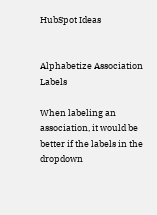HubSpot Ideas


Alphabetize Association Labels

When labeling an association, it would be better if the labels in the dropdown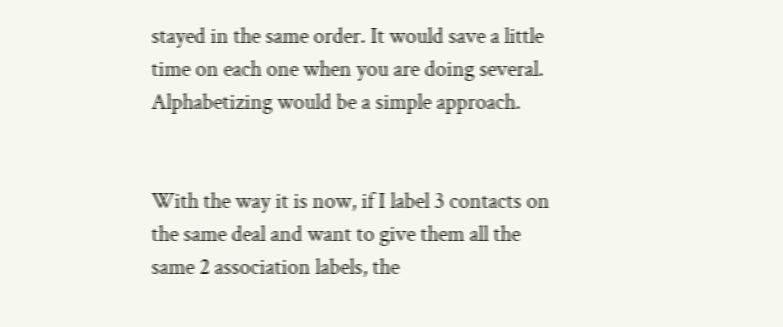stayed in the same order. It would save a little time on each one when you are doing several. Alphabetizing would be a simple approach.


With the way it is now, if I label 3 contacts on the same deal and want to give them all the same 2 association labels, the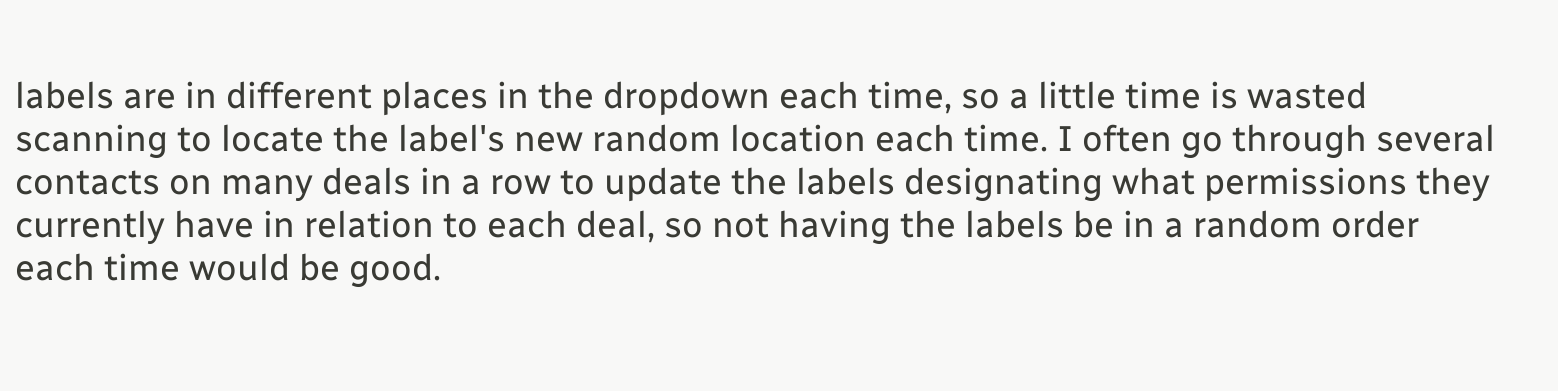labels are in different places in the dropdown each time, so a little time is wasted scanning to locate the label's new random location each time. I often go through several contacts on many deals in a row to update the labels designating what permissions they currently have in relation to each deal, so not having the labels be in a random order each time would be good.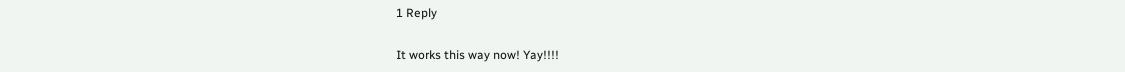1 Reply

It works this way now! Yay!!!!